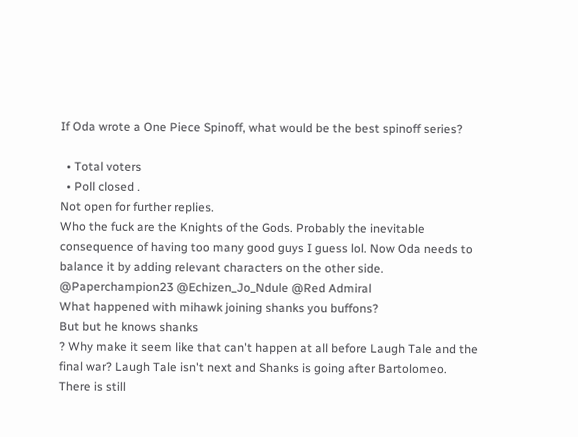If Oda wrote a One Piece Spinoff, what would be the best spinoff series?

  • Total voters
  • Poll closed .
Not open for further replies.
Who the fuck are the Knights of the Gods. Probably the inevitable consequence of having too many good guys I guess lol. Now Oda needs to balance it by adding relevant characters on the other side.
@Paperchampion23 @Echizen_Jo_Ndule @Red Admiral
What happened with mihawk joining shanks you buffons?
But but he knows shanks
? Why make it seem like that can't happen at all before Laugh Tale and the final war? Laugh Tale isn't next and Shanks is going after Bartolomeo. There is still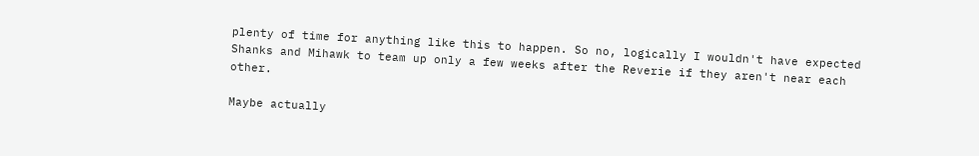plenty of time for anything like this to happen. So no, logically I wouldn't have expected Shanks and Mihawk to team up only a few weeks after the Reverie if they aren't near each other.

Maybe actually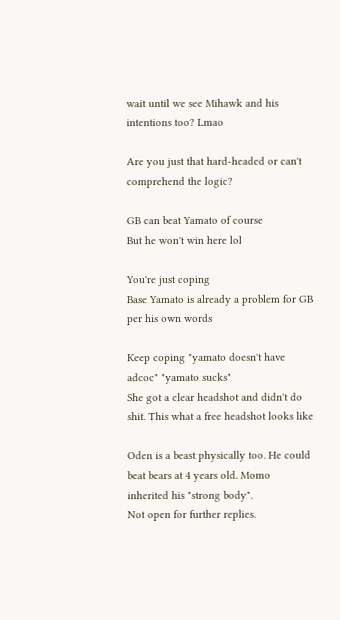wait until we see Mihawk and his intentions too? Lmao

Are you just that hard-headed or can't comprehend the logic?

GB can beat Yamato of course
But he won't win here lol

You're just coping
Base Yamato is already a problem for GB per his own words

Keep coping "yamato doesn't have adcoc" "yamato sucks"
She got a clear headshot and didn't do shit. This what a free headshot looks like

Oden is a beast physically too. He could beat bears at 4 years old. Momo inherited his "strong body".
Not open for further replies.